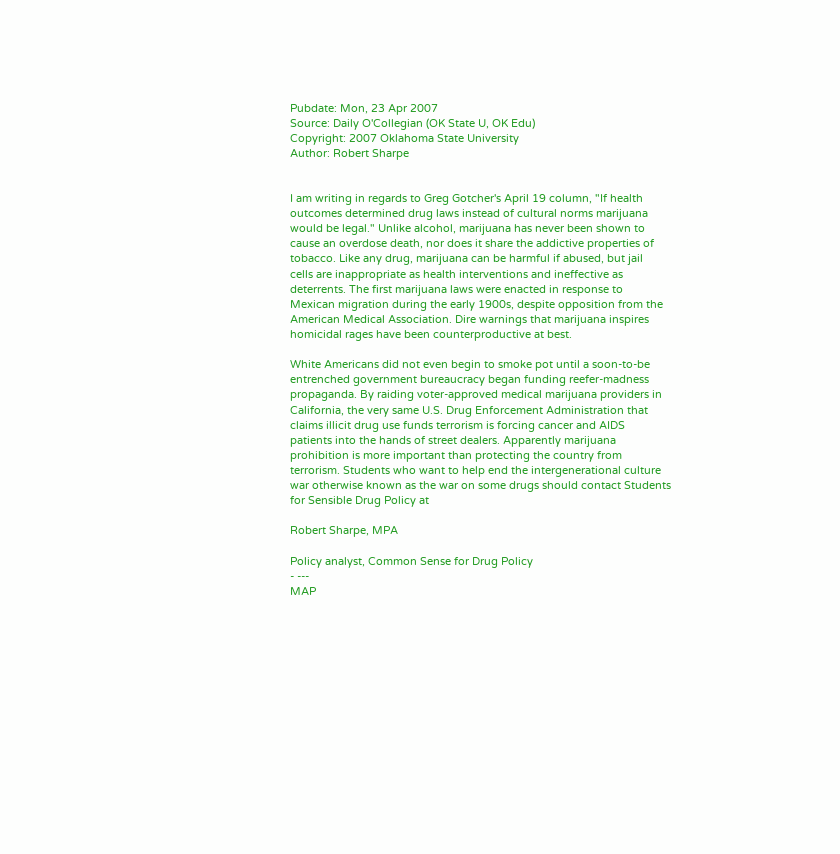Pubdate: Mon, 23 Apr 2007
Source: Daily O'Collegian (OK State U, OK Edu)
Copyright: 2007 Oklahoma State University
Author: Robert Sharpe


I am writing in regards to Greg Gotcher's April 19 column, "If health
outcomes determined drug laws instead of cultural norms marijuana
would be legal." Unlike alcohol, marijuana has never been shown to
cause an overdose death, nor does it share the addictive properties of
tobacco. Like any drug, marijuana can be harmful if abused, but jail
cells are inappropriate as health interventions and ineffective as
deterrents. The first marijuana laws were enacted in response to
Mexican migration during the early 1900s, despite opposition from the
American Medical Association. Dire warnings that marijuana inspires
homicidal rages have been counterproductive at best.

White Americans did not even begin to smoke pot until a soon-to-be
entrenched government bureaucracy began funding reefer-madness
propaganda. By raiding voter-approved medical marijuana providers in
California, the very same U.S. Drug Enforcement Administration that
claims illicit drug use funds terrorism is forcing cancer and AIDS
patients into the hands of street dealers. Apparently marijuana
prohibition is more important than protecting the country from
terrorism. Students who want to help end the intergenerational culture
war otherwise known as the war on some drugs should contact Students
for Sensible Drug Policy at

Robert Sharpe, MPA

Policy analyst, Common Sense for Drug Policy
- ---
MAP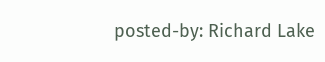posted-by: Richard Lake